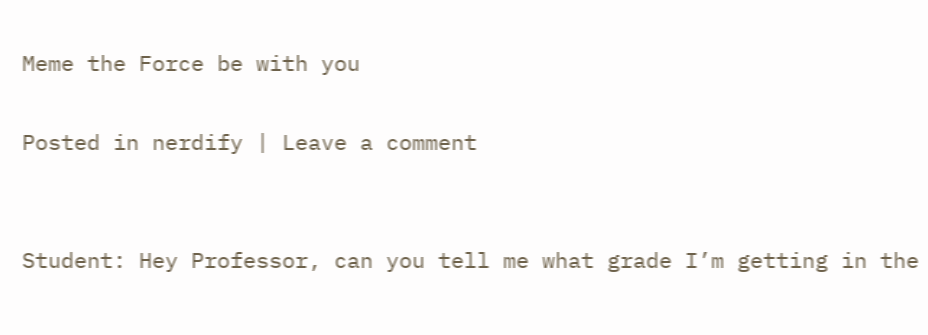Meme the Force be with you

Posted in nerdify | Leave a comment


Student: Hey Professor, can you tell me what grade I’m getting in the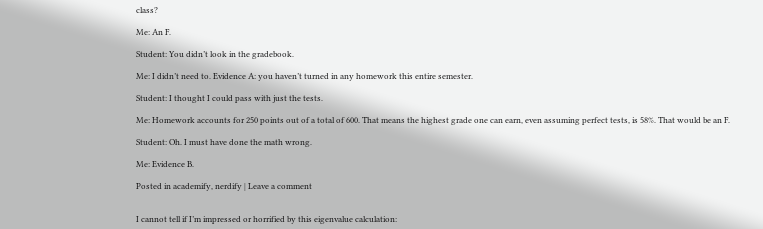class?

Me: An F.

Student: You didn’t look in the gradebook.

Me: I didn’t need to. Evidence A: you haven’t turned in any homework this entire semester.

Student: I thought I could pass with just the tests.

Me: Homework accounts for 250 points out of a total of 600. That means the highest grade one can earn, even assuming perfect tests, is 58%. That would be an F.

Student: Oh. I must have done the math wrong.

Me: Evidence B.

Posted in academify, nerdify | Leave a comment


I cannot tell if I’m impressed or horrified by this eigenvalue calculation: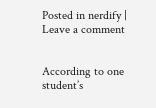Posted in nerdify | Leave a comment


According to one student’s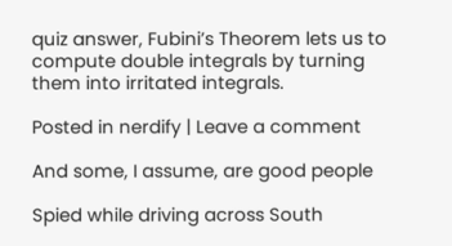quiz answer, Fubini’s Theorem lets us to compute double integrals by turning them into irritated integrals.

Posted in nerdify | Leave a comment

And some, I assume, are good people

Spied while driving across South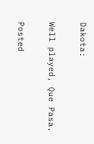Dakota:

Well played, Que Pasa.

Posted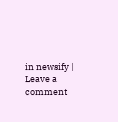in newsify | Leave a comment